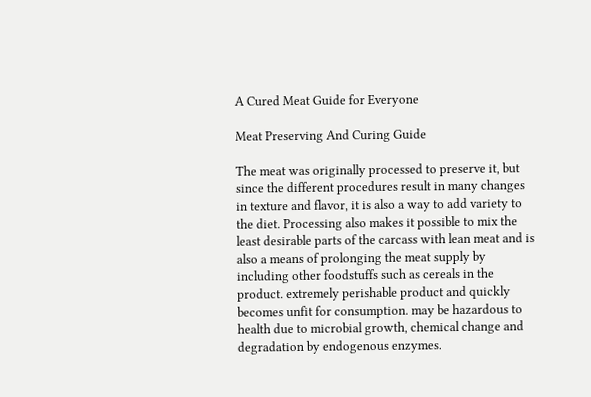A Cured Meat Guide for Everyone

Meat Preserving And Curing Guide

The meat was originally processed to preserve it, but since the different procedures result in many changes in texture and flavor, it is also a way to add variety to the diet. Processing also makes it possible to mix the least desirable parts of the carcass with lean meat and is also a means of prolonging the meat supply by including other foodstuffs such as cereals in the product. extremely perishable product and quickly becomes unfit for consumption. may be hazardous to health due to microbial growth, chemical change and degradation by endogenous enzymes.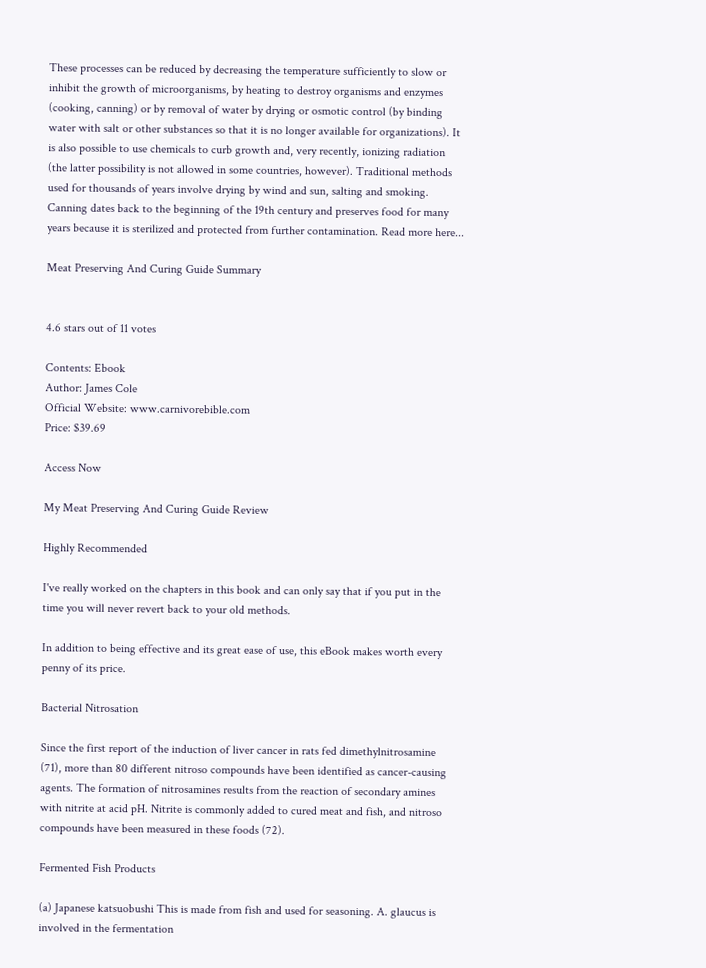These processes can be reduced by decreasing the temperature sufficiently to slow or inhibit the growth of microorganisms, by heating to destroy organisms and enzymes (cooking, canning) or by removal of water by drying or osmotic control (by binding water with salt or other substances so that it is no longer available for organizations). It is also possible to use chemicals to curb growth and, very recently, ionizing radiation (the latter possibility is not allowed in some countries, however). Traditional methods used for thousands of years involve drying by wind and sun, salting and smoking. Canning dates back to the beginning of the 19th century and preserves food for many years because it is sterilized and protected from further contamination. Read more here...

Meat Preserving And Curing Guide Summary


4.6 stars out of 11 votes

Contents: Ebook
Author: James Cole
Official Website: www.carnivorebible.com
Price: $39.69

Access Now

My Meat Preserving And Curing Guide Review

Highly Recommended

I've really worked on the chapters in this book and can only say that if you put in the time you will never revert back to your old methods.

In addition to being effective and its great ease of use, this eBook makes worth every penny of its price.

Bacterial Nitrosation

Since the first report of the induction of liver cancer in rats fed dimethylnitrosamine (71), more than 80 different nitroso compounds have been identified as cancer-causing agents. The formation of nitrosamines results from the reaction of secondary amines with nitrite at acid pH. Nitrite is commonly added to cured meat and fish, and nitroso compounds have been measured in these foods (72).

Fermented Fish Products

(a) Japanese katsuobushi This is made from fish and used for seasoning. A. glaucus is involved in the fermentation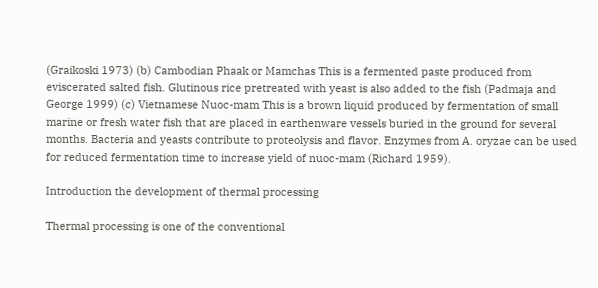(Graikoski 1973) (b) Cambodian Phaak or Mamchas This is a fermented paste produced from eviscerated salted fish. Glutinous rice pretreated with yeast is also added to the fish (Padmaja and George 1999) (c) Vietnamese Nuoc-mam This is a brown liquid produced by fermentation of small marine or fresh water fish that are placed in earthenware vessels buried in the ground for several months. Bacteria and yeasts contribute to proteolysis and flavor. Enzymes from A. oryzae can be used for reduced fermentation time to increase yield of nuoc-mam (Richard 1959).

Introduction the development of thermal processing

Thermal processing is one of the conventional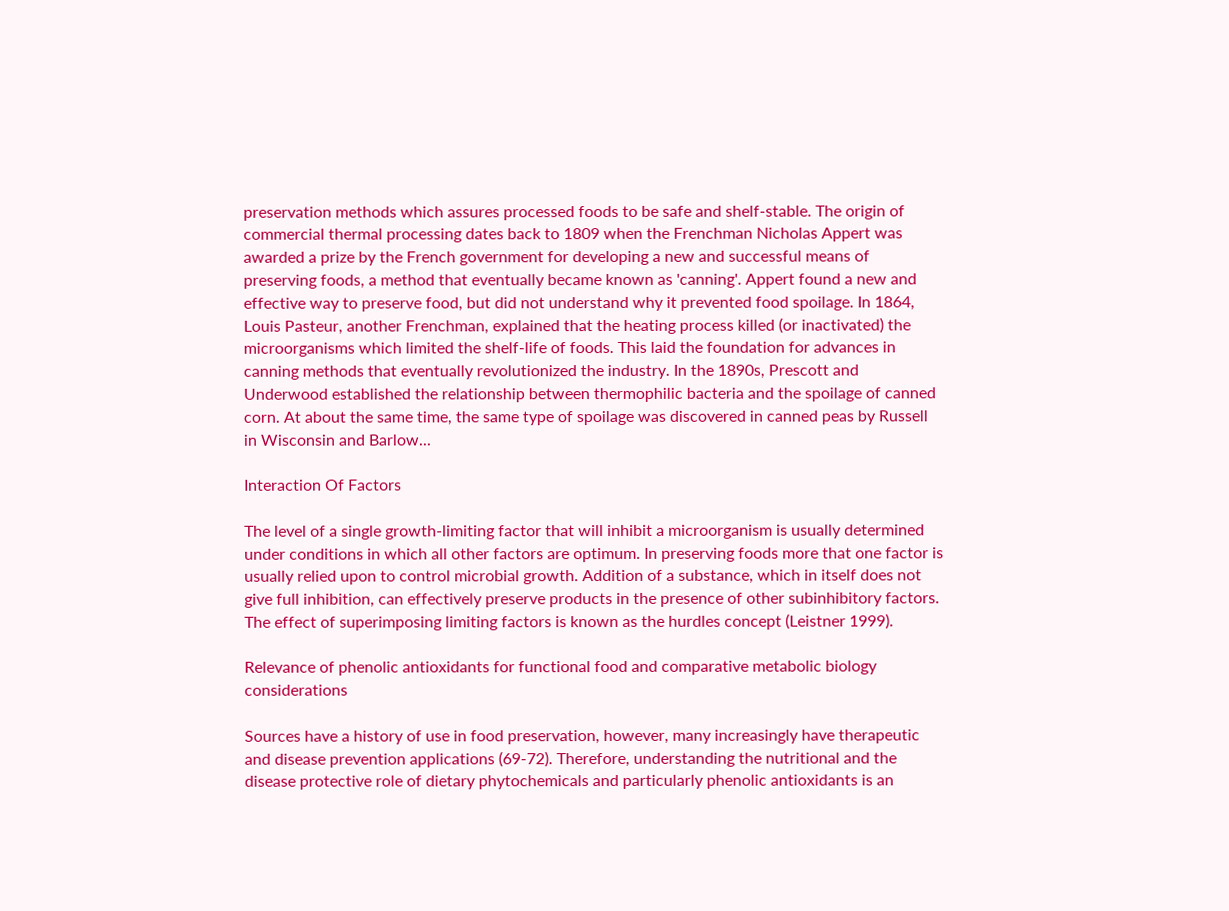preservation methods which assures processed foods to be safe and shelf-stable. The origin of commercial thermal processing dates back to 1809 when the Frenchman Nicholas Appert was awarded a prize by the French government for developing a new and successful means of preserving foods, a method that eventually became known as 'canning'. Appert found a new and effective way to preserve food, but did not understand why it prevented food spoilage. In 1864, Louis Pasteur, another Frenchman, explained that the heating process killed (or inactivated) the microorganisms which limited the shelf-life of foods. This laid the foundation for advances in canning methods that eventually revolutionized the industry. In the 1890s, Prescott and Underwood established the relationship between thermophilic bacteria and the spoilage of canned corn. At about the same time, the same type of spoilage was discovered in canned peas by Russell in Wisconsin and Barlow...

Interaction Of Factors

The level of a single growth-limiting factor that will inhibit a microorganism is usually determined under conditions in which all other factors are optimum. In preserving foods more that one factor is usually relied upon to control microbial growth. Addition of a substance, which in itself does not give full inhibition, can effectively preserve products in the presence of other subinhibitory factors. The effect of superimposing limiting factors is known as the hurdles concept (Leistner 1999).

Relevance of phenolic antioxidants for functional food and comparative metabolic biology considerations

Sources have a history of use in food preservation, however, many increasingly have therapeutic and disease prevention applications (69-72). Therefore, understanding the nutritional and the disease protective role of dietary phytochemicals and particularly phenolic antioxidants is an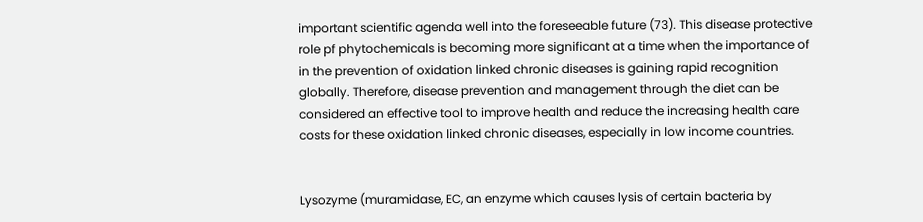important scientific agenda well into the foreseeable future (73). This disease protective role pf phytochemicals is becoming more significant at a time when the importance of in the prevention of oxidation linked chronic diseases is gaining rapid recognition globally. Therefore, disease prevention and management through the diet can be considered an effective tool to improve health and reduce the increasing health care costs for these oxidation linked chronic diseases, especially in low income countries.


Lysozyme (muramidase, EC, an enzyme which causes lysis of certain bacteria by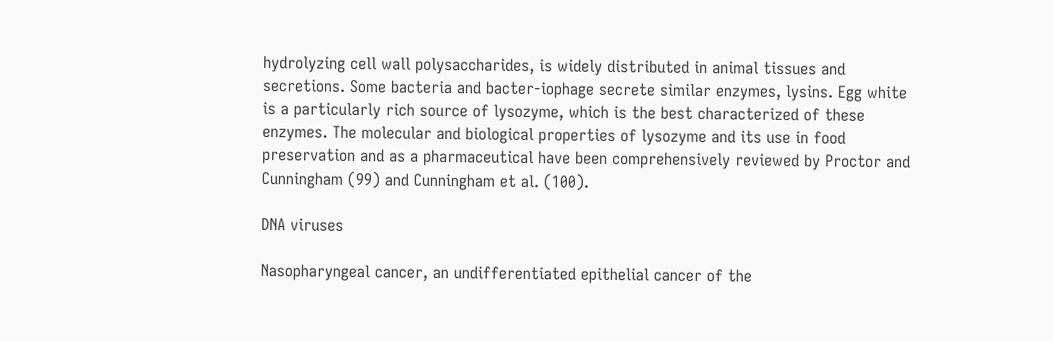hydrolyzing cell wall polysaccharides, is widely distributed in animal tissues and secretions. Some bacteria and bacter-iophage secrete similar enzymes, lysins. Egg white is a particularly rich source of lysozyme, which is the best characterized of these enzymes. The molecular and biological properties of lysozyme and its use in food preservation and as a pharmaceutical have been comprehensively reviewed by Proctor and Cunningham (99) and Cunningham et al. (100).

DNA viruses

Nasopharyngeal cancer, an undifferentiated epithelial cancer of the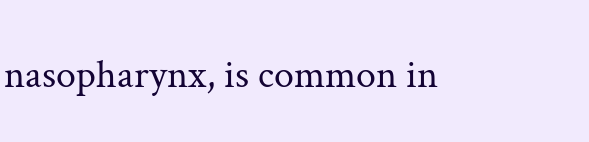nasopharynx, is common in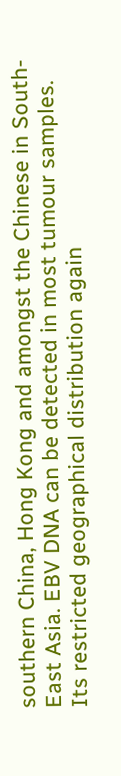southern China, Hong Kong and amongst the Chinese in South-East Asia. EBV DNA can be detected in most tumour samples. Its restricted geographical distribution again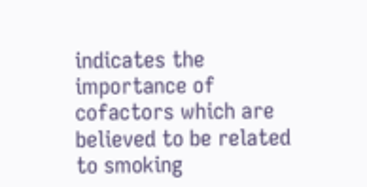indicates the importance of cofactors which are believed to be related to smoking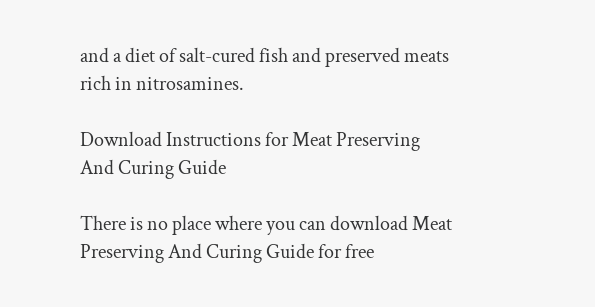and a diet of salt-cured fish and preserved meats rich in nitrosamines.

Download Instructions for Meat Preserving And Curing Guide

There is no place where you can download Meat Preserving And Curing Guide for free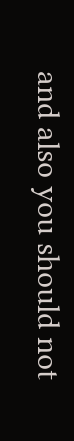and also you should not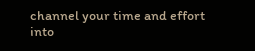channel your time and effort into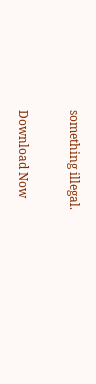something illegal.

Download Now